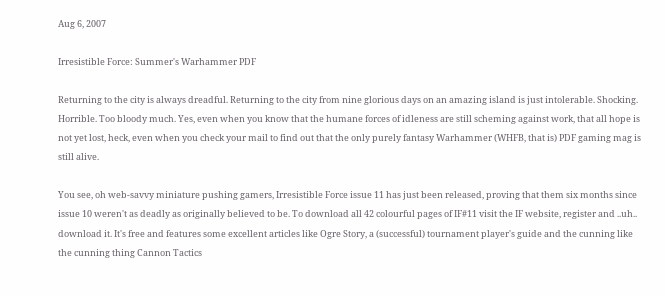Aug 6, 2007

Irresistible Force: Summer's Warhammer PDF

Returning to the city is always dreadful. Returning to the city from nine glorious days on an amazing island is just intolerable. Shocking. Horrible. Too bloody much. Yes, even when you know that the humane forces of idleness are still scheming against work, that all hope is not yet lost, heck, even when you check your mail to find out that the only purely fantasy Warhammer (WHFB, that is) PDF gaming mag is still alive.

You see, oh web-savvy miniature pushing gamers, Irresistible Force issue 11 has just been released, proving that them six months since issue 10 weren't as deadly as originally believed to be. To download all 42 colourful pages of IF#11 visit the IF website, register and ..uh.. download it. It's free and features some excellent articles like Ogre Story, a (successful) tournament player's guide and the cunning like the cunning thing Cannon Tactics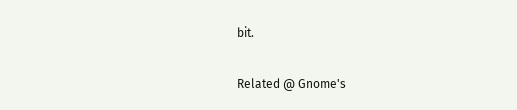bit.

Related @ Gnome's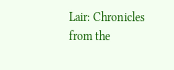Lair: Chronicles from the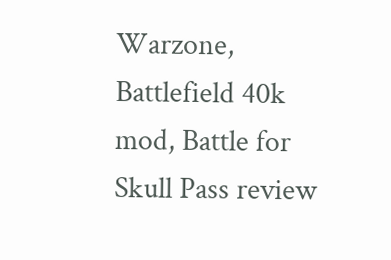Warzone, Battlefield 40k mod, Battle for Skull Pass review